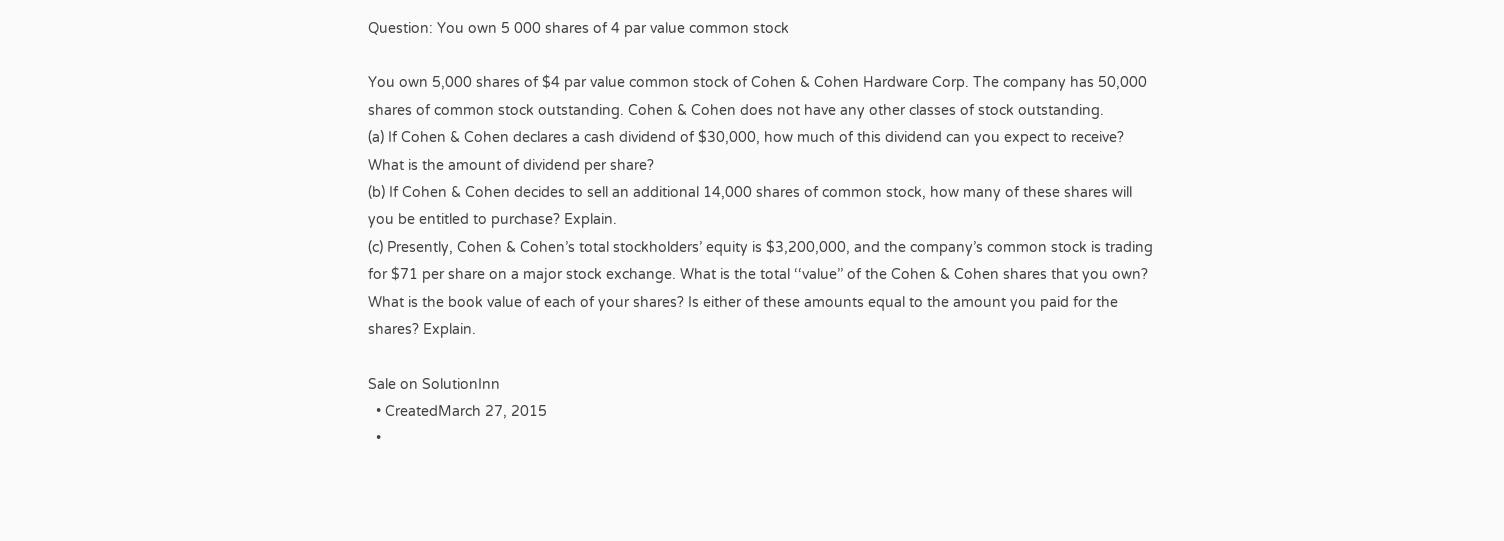Question: You own 5 000 shares of 4 par value common stock

You own 5,000 shares of $4 par value common stock of Cohen & Cohen Hardware Corp. The company has 50,000 shares of common stock outstanding. Cohen & Cohen does not have any other classes of stock outstanding.
(a) If Cohen & Cohen declares a cash dividend of $30,000, how much of this dividend can you expect to receive? What is the amount of dividend per share?
(b) If Cohen & Cohen decides to sell an additional 14,000 shares of common stock, how many of these shares will you be entitled to purchase? Explain.
(c) Presently, Cohen & Cohen’s total stockholders’ equity is $3,200,000, and the company’s common stock is trading for $71 per share on a major stock exchange. What is the total ‘‘value’’ of the Cohen & Cohen shares that you own? What is the book value of each of your shares? Is either of these amounts equal to the amount you paid for the shares? Explain.

Sale on SolutionInn
  • CreatedMarch 27, 2015
  •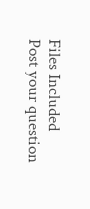Files Included
Post your question